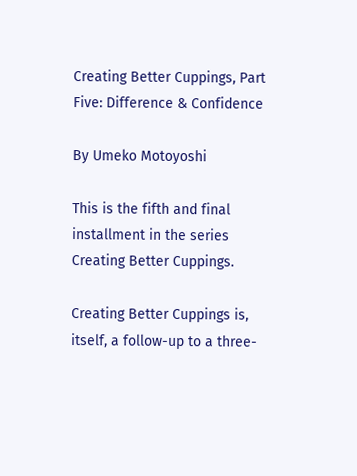Creating Better Cuppings, Part Five: Difference & Confidence

By Umeko Motoyoshi

This is the fifth and final installment in the series Creating Better Cuppings.

Creating Better Cuppings is, itself, a follow-up to a three-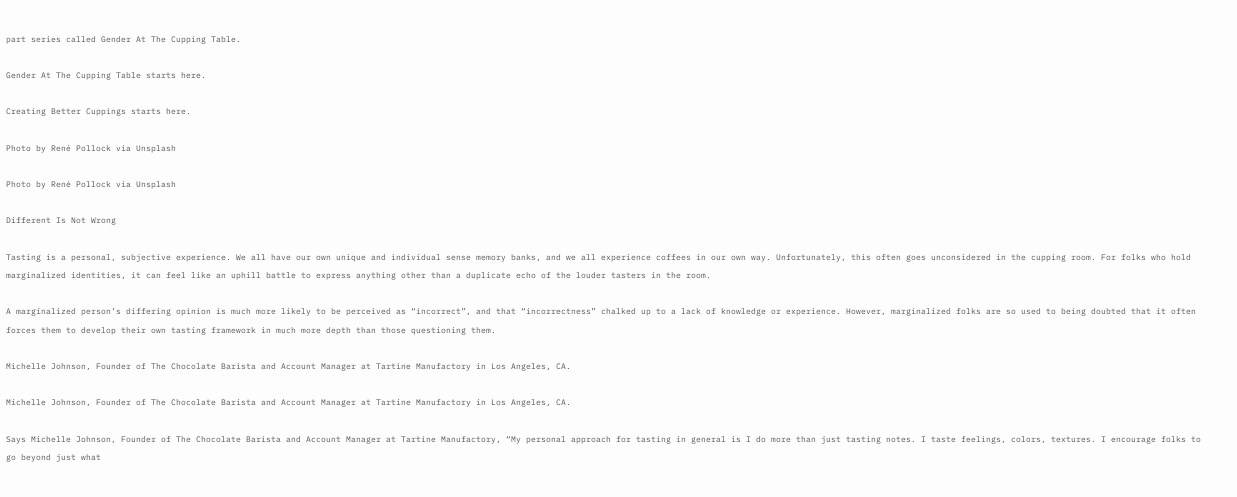part series called Gender At The Cupping Table.

Gender At The Cupping Table starts here.

Creating Better Cuppings starts here.

Photo by René Pollock via Unsplash

Photo by René Pollock via Unsplash

Different Is Not Wrong

Tasting is a personal, subjective experience. We all have our own unique and individual sense memory banks, and we all experience coffees in our own way. Unfortunately, this often goes unconsidered in the cupping room. For folks who hold marginalized identities, it can feel like an uphill battle to express anything other than a duplicate echo of the louder tasters in the room.

A marginalized person’s differing opinion is much more likely to be perceived as “incorrect”, and that “incorrectness” chalked up to a lack of knowledge or experience. However, marginalized folks are so used to being doubted that it often forces them to develop their own tasting framework in much more depth than those questioning them.

Michelle Johnson, Founder of The Chocolate Barista and Account Manager at Tartine Manufactory in Los Angeles, CA.

Michelle Johnson, Founder of The Chocolate Barista and Account Manager at Tartine Manufactory in Los Angeles, CA.

Says Michelle Johnson, Founder of The Chocolate Barista and Account Manager at Tartine Manufactory, “My personal approach for tasting in general is I do more than just tasting notes. I taste feelings, colors, textures. I encourage folks to go beyond just what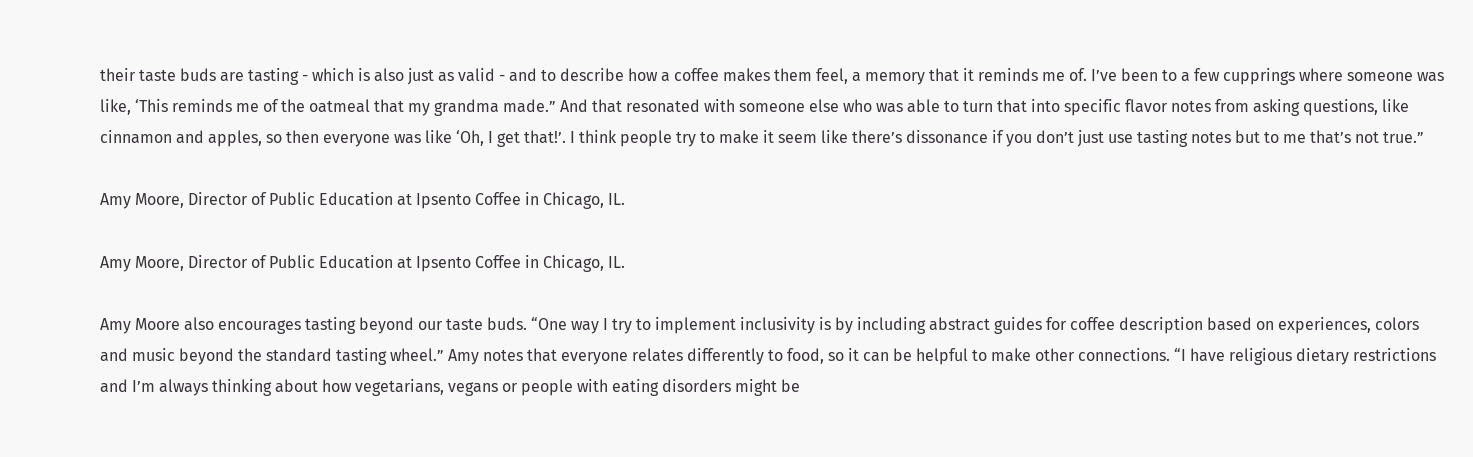their taste buds are tasting - which is also just as valid - and to describe how a coffee makes them feel, a memory that it reminds me of. I’ve been to a few cupprings where someone was like, ‘This reminds me of the oatmeal that my grandma made.” And that resonated with someone else who was able to turn that into specific flavor notes from asking questions, like cinnamon and apples, so then everyone was like ‘Oh, I get that!’. I think people try to make it seem like there’s dissonance if you don’t just use tasting notes but to me that’s not true.”

Amy Moore, Director of Public Education at Ipsento Coffee in Chicago, IL.

Amy Moore, Director of Public Education at Ipsento Coffee in Chicago, IL.

Amy Moore also encourages tasting beyond our taste buds. “One way I try to implement inclusivity is by including abstract guides for coffee description based on experiences, colors and music beyond the standard tasting wheel.” Amy notes that everyone relates differently to food, so it can be helpful to make other connections. “I have religious dietary restrictions and I’m always thinking about how vegetarians, vegans or people with eating disorders might be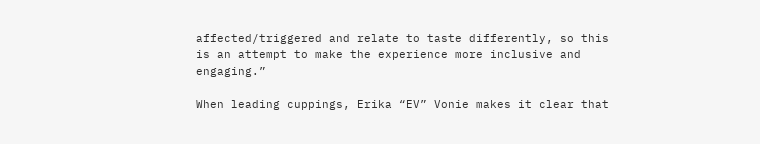affected/triggered and relate to taste differently, so this is an attempt to make the experience more inclusive and engaging.”

When leading cuppings, Erika “EV” Vonie makes it clear that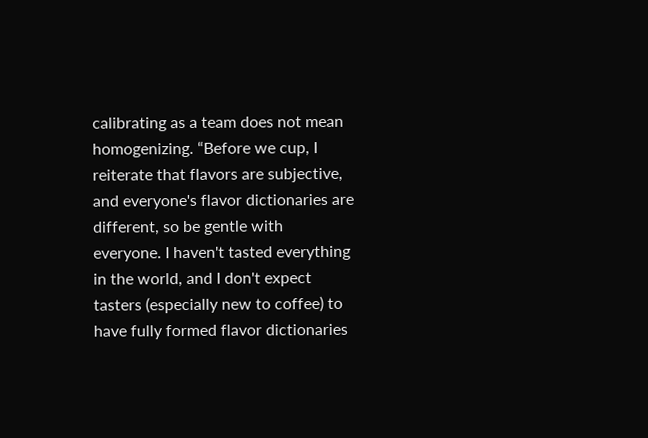calibrating as a team does not mean homogenizing. “Before we cup, I reiterate that flavors are subjective, and everyone's flavor dictionaries are different, so be gentle with everyone. I haven't tasted everything in the world, and I don't expect tasters (especially new to coffee) to have fully formed flavor dictionaries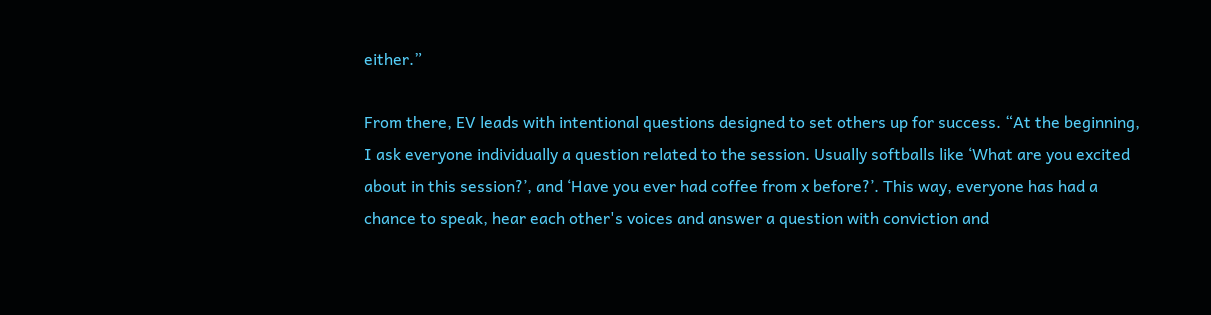either.”

From there, EV leads with intentional questions designed to set others up for success. “At the beginning, I ask everyone individually a question related to the session. Usually softballs like ‘What are you excited about in this session?’, and ‘Have you ever had coffee from x before?’. This way, everyone has had a chance to speak, hear each other's voices and answer a question with conviction and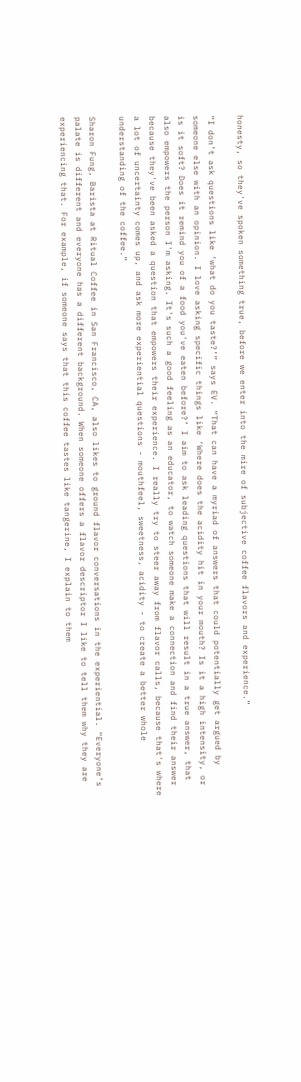honesty, so they've spoken something true, before we enter into the mire of subjective coffee flavors and experience.”

“I don’t ask questions like ‘what do you taste?’” says EV. “That can have a myriad of answers that could potentially get argued by someone else with an opinion. I love asking specific things like ‘Where does the acidity hit in your mouth? Is it a high intensity, or is it soft? Does it remind you of a food you've eaten before?’ I aim to ask leading questions that will result in a true answer, that also empowers the person I'm asking. It's such a good feeling as an educator, to watch someone make a connection and find their answer because they've been asked a question that empowers their experience. I really try to steer away from flavor calls, because that's where a lot of uncertainty comes up, and ask more experiential questions - mouthfeel, sweetness, acidity - to create a better whole understanding of the coffee.”

Sharon Fung, Barista at Ritual Coffee in San Francisco, CA, also likes to ground flavor conversations in the experiential. “Everyone’s palate is different and everyone has a different background. When someone offers a flavor descriptor I like to tell them why they are experiencing that. For example, if someone says that this coffee tastes like tangerine, I explain to them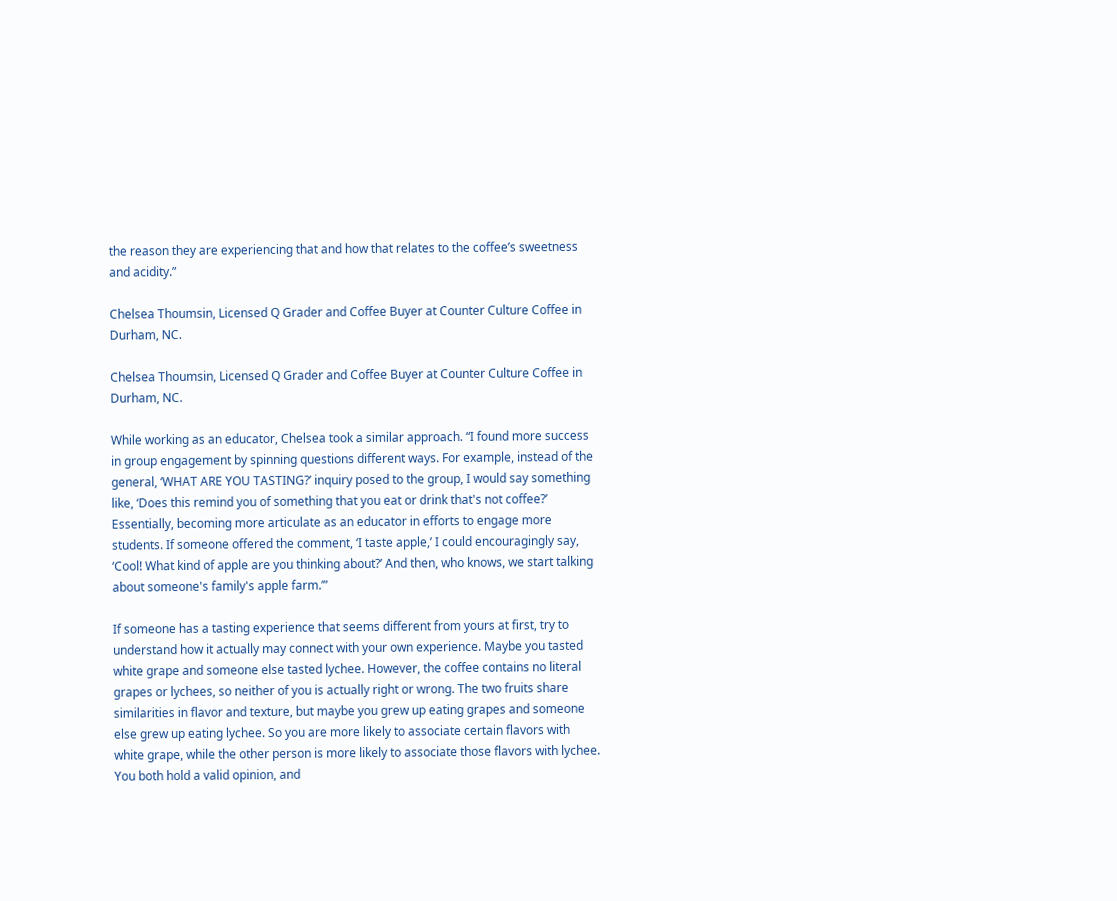the reason they are experiencing that and how that relates to the coffee’s sweetness and acidity.”

Chelsea Thoumsin, Licensed Q Grader and Coffee Buyer at Counter Culture Coffee in Durham, NC.

Chelsea Thoumsin, Licensed Q Grader and Coffee Buyer at Counter Culture Coffee in Durham, NC.

While working as an educator, Chelsea took a similar approach. “I found more success in group engagement by spinning questions different ways. For example, instead of the general, ‘WHAT ARE YOU TASTING?’ inquiry posed to the group, I would say something like, ‘Does this remind you of something that you eat or drink that's not coffee?’ Essentially, becoming more articulate as an educator in efforts to engage more students. If someone offered the comment, ‘I taste apple,’ I could encouragingly say, ‘Cool! What kind of apple are you thinking about?’ And then, who knows, we start talking about someone's family's apple farm.’”

If someone has a tasting experience that seems different from yours at first, try to understand how it actually may connect with your own experience. Maybe you tasted white grape and someone else tasted lychee. However, the coffee contains no literal grapes or lychees, so neither of you is actually right or wrong. The two fruits share similarities in flavor and texture, but maybe you grew up eating grapes and someone else grew up eating lychee. So you are more likely to associate certain flavors with white grape, while the other person is more likely to associate those flavors with lychee. You both hold a valid opinion, and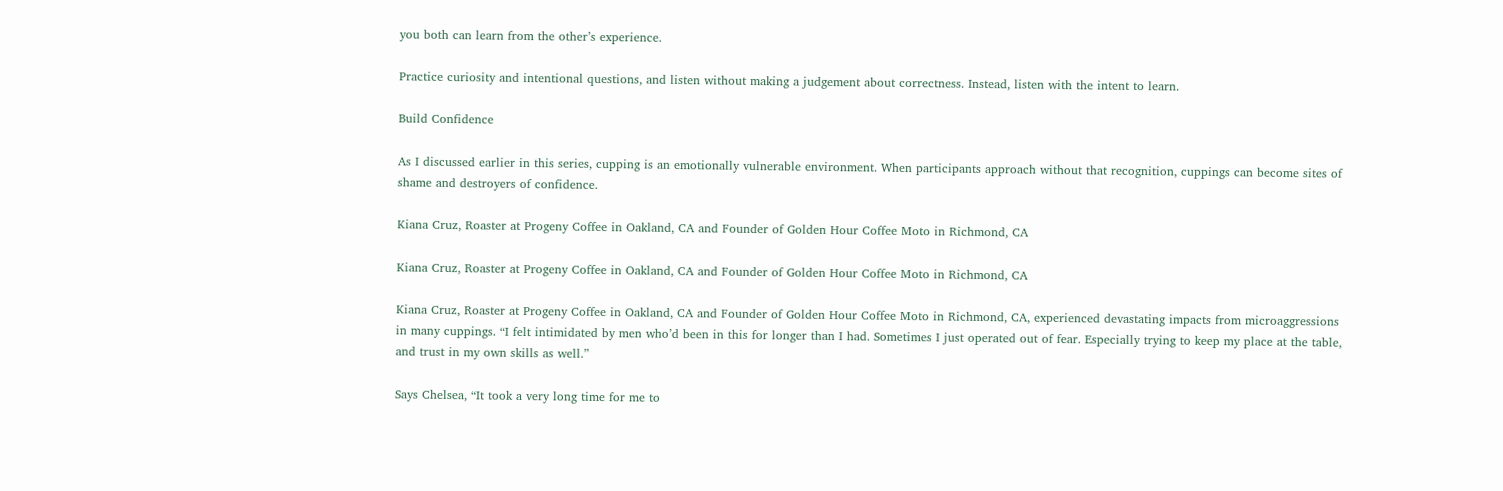you both can learn from the other’s experience.

Practice curiosity and intentional questions, and listen without making a judgement about correctness. Instead, listen with the intent to learn.

Build Confidence

As I discussed earlier in this series, cupping is an emotionally vulnerable environment. When participants approach without that recognition, cuppings can become sites of shame and destroyers of confidence.

Kiana Cruz, Roaster at Progeny Coffee in Oakland, CA and Founder of Golden Hour Coffee Moto in Richmond, CA

Kiana Cruz, Roaster at Progeny Coffee in Oakland, CA and Founder of Golden Hour Coffee Moto in Richmond, CA

Kiana Cruz, Roaster at Progeny Coffee in Oakland, CA and Founder of Golden Hour Coffee Moto in Richmond, CA, experienced devastating impacts from microaggressions in many cuppings. “I felt intimidated by men who’d been in this for longer than I had. Sometimes I just operated out of fear. Especially trying to keep my place at the table, and trust in my own skills as well.”

Says Chelsea, “It took a very long time for me to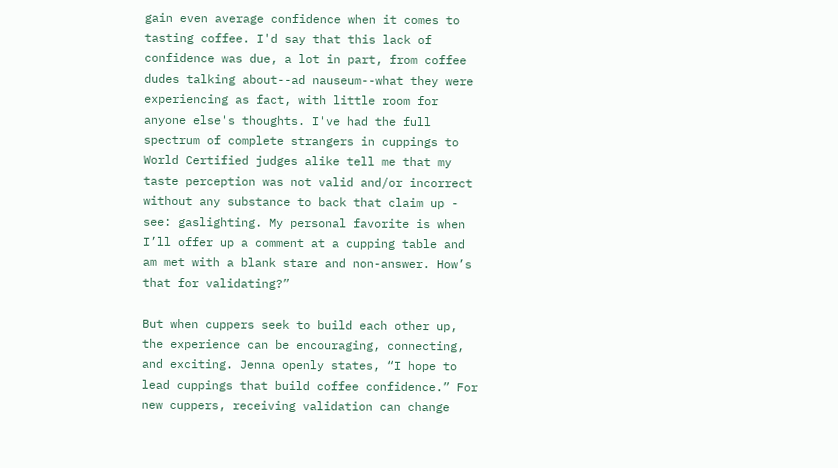gain even average confidence when it comes to tasting coffee. I'd say that this lack of confidence was due, a lot in part, from coffee dudes talking about--ad nauseum--what they were experiencing as fact, with little room for anyone else's thoughts. I've had the full spectrum of complete strangers in cuppings to World Certified judges alike tell me that my taste perception was not valid and/or incorrect without any substance to back that claim up - see: gaslighting. My personal favorite is when I’ll offer up a comment at a cupping table and am met with a blank stare and non-answer. How’s that for validating?”

But when cuppers seek to build each other up, the experience can be encouraging, connecting, and exciting. Jenna openly states, “I hope to lead cuppings that build coffee confidence.” For new cuppers, receiving validation can change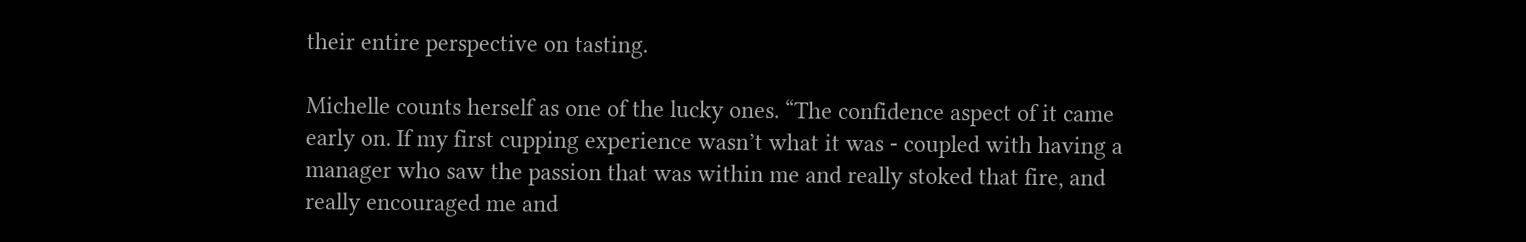their entire perspective on tasting.

Michelle counts herself as one of the lucky ones. “The confidence aspect of it came early on. If my first cupping experience wasn’t what it was - coupled with having a manager who saw the passion that was within me and really stoked that fire, and really encouraged me and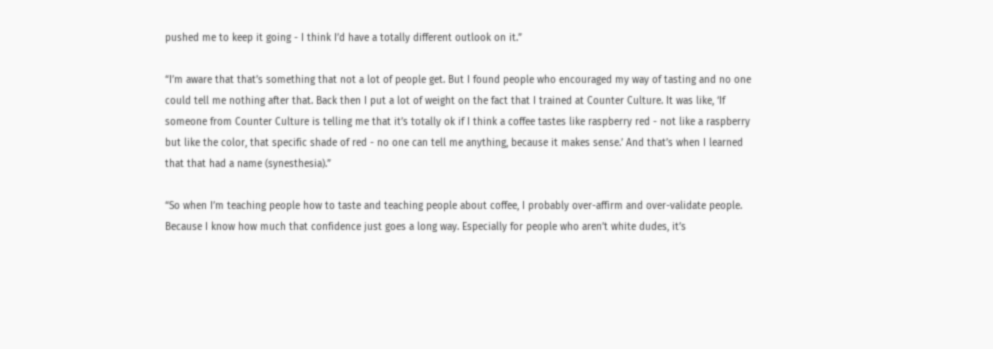pushed me to keep it going - I think I’d have a totally different outlook on it.”

“I’m aware that that’s something that not a lot of people get. But I found people who encouraged my way of tasting and no one could tell me nothing after that. Back then I put a lot of weight on the fact that I trained at Counter Culture. It was like, ‘If someone from Counter Culture is telling me that it’s totally ok if I think a coffee tastes like raspberry red - not like a raspberry but like the color, that specific shade of red - no one can tell me anything, because it makes sense.’ And that’s when I learned that that had a name (synesthesia).”

“So when I’m teaching people how to taste and teaching people about coffee, I probably over-affirm and over-validate people. Because I know how much that confidence just goes a long way. Especially for people who aren’t white dudes, it’s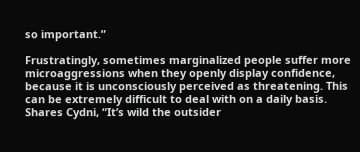so important.”

Frustratingly, sometimes marginalized people suffer more microaggressions when they openly display confidence, because it is unconsciously perceived as threatening. This can be extremely difficult to deal with on a daily basis. Shares Cydni, “It’s wild the outsider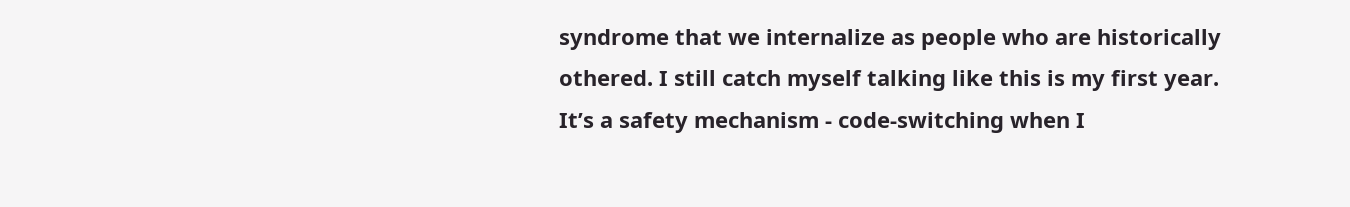syndrome that we internalize as people who are historically othered. I still catch myself talking like this is my first year. It’s a safety mechanism - code-switching when I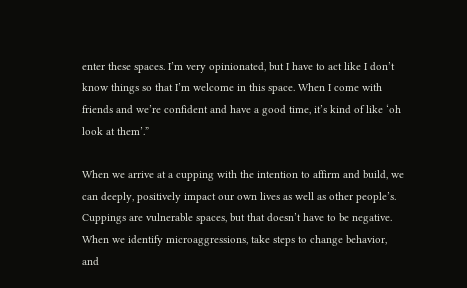enter these spaces. I’m very opinionated, but I have to act like I don’t know things so that I’m welcome in this space. When I come with friends and we’re confident and have a good time, it’s kind of like ‘oh look at them’.”

When we arrive at a cupping with the intention to affirm and build, we can deeply, positively impact our own lives as well as other people’s. Cuppings are vulnerable spaces, but that doesn’t have to be negative. When we identify microaggressions, take steps to change behavior, and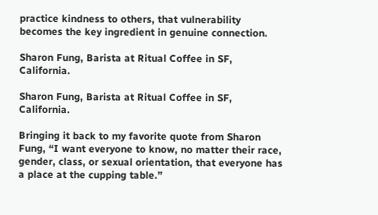practice kindness to others, that vulnerability becomes the key ingredient in genuine connection.

Sharon Fung, Barista at Ritual Coffee in SF, California.

Sharon Fung, Barista at Ritual Coffee in SF, California.

Bringing it back to my favorite quote from Sharon Fung, “I want everyone to know, no matter their race, gender, class, or sexual orientation, that everyone has a place at the cupping table.”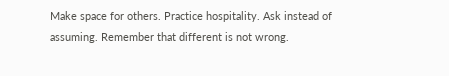Make space for others. Practice hospitality. Ask instead of assuming. Remember that different is not wrong.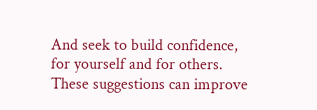And seek to build confidence, for yourself and for others. These suggestions can improve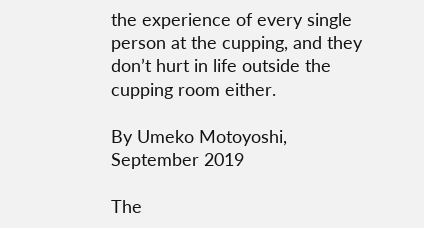the experience of every single person at the cupping, and they don’t hurt in life outside the cupping room either.

By Umeko Motoyoshi, September 2019

The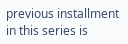previous installment in this series is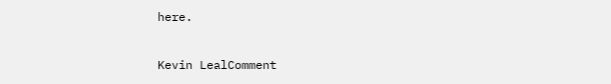here.

Kevin LealComment